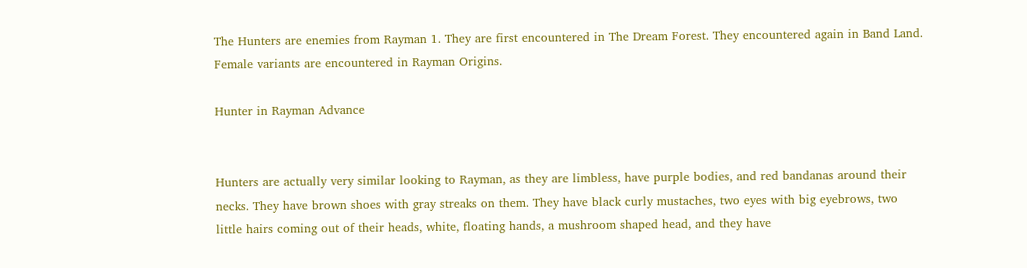The Hunters are enemies from Rayman 1. They are first encountered in The Dream Forest. They encountered again in Band Land. Female variants are encountered in Rayman Origins.

Hunter in Rayman Advance


Hunters are actually very similar looking to Rayman, as they are limbless, have purple bodies, and red bandanas around their necks. They have brown shoes with gray streaks on them. They have black curly mustaches, two eyes with big eyebrows, two little hairs coming out of their heads, white, floating hands, a mushroom shaped head, and they have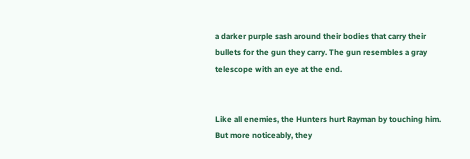a darker purple sash around their bodies that carry their bullets for the gun they carry. The gun resembles a gray telescope with an eye at the end.


Like all enemies, the Hunters hurt Rayman by touching him. But more noticeably, they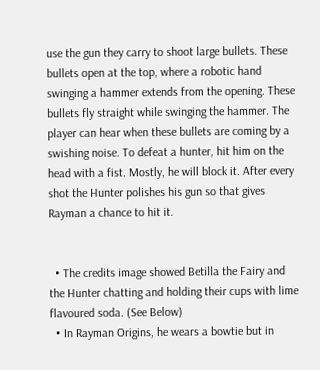use the gun they carry to shoot large bullets. These bullets open at the top, where a robotic hand swinging a hammer extends from the opening. These bullets fly straight while swinging the hammer. The player can hear when these bullets are coming by a swishing noise. To defeat a hunter, hit him on the head with a fist. Mostly, he will block it. After every shot the Hunter polishes his gun so that gives Rayman a chance to hit it.


  • The credits image showed Betilla the Fairy and the Hunter chatting and holding their cups with lime flavoured soda. (See Below)
  • In Rayman Origins, he wears a bowtie but in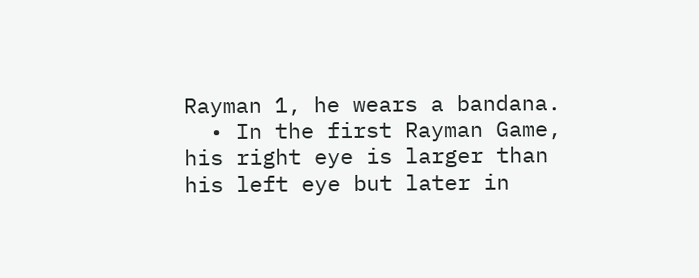Rayman 1, he wears a bandana.
  • In the first Rayman Game, his right eye is larger than his left eye but later in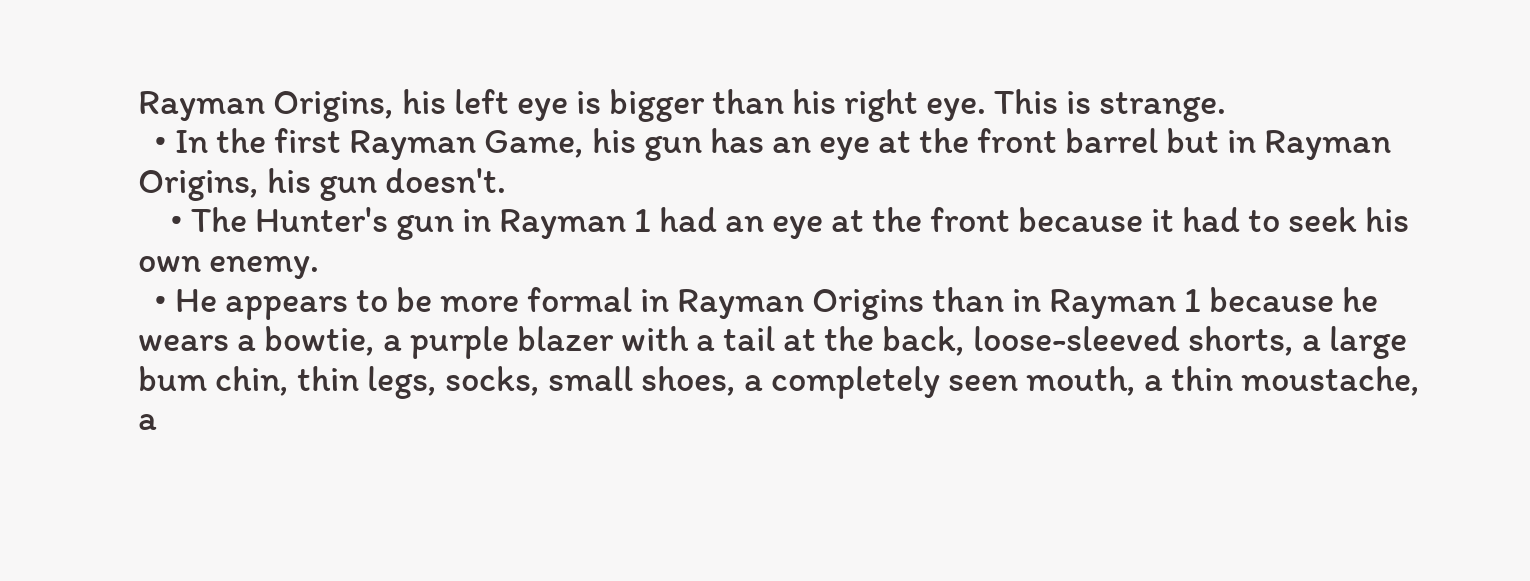Rayman Origins, his left eye is bigger than his right eye. This is strange.
  • In the first Rayman Game, his gun has an eye at the front barrel but in Rayman Origins, his gun doesn't.
    • The Hunter's gun in Rayman 1 had an eye at the front because it had to seek his own enemy.
  • He appears to be more formal in Rayman Origins than in Rayman 1 because he wears a bowtie, a purple blazer with a tail at the back, loose-sleeved shorts, a large bum chin, thin legs, socks, small shoes, a completely seen mouth, a thin moustache, a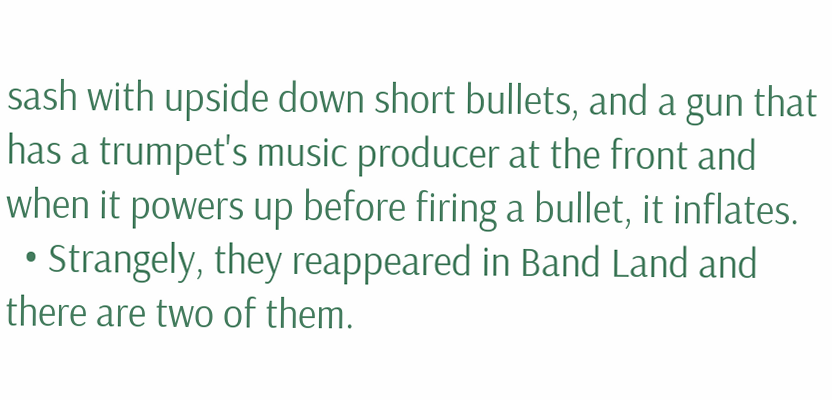sash with upside down short bullets, and a gun that has a trumpet's music producer at the front and when it powers up before firing a bullet, it inflates.
  • Strangely, they reappeared in Band Land and there are two of them.